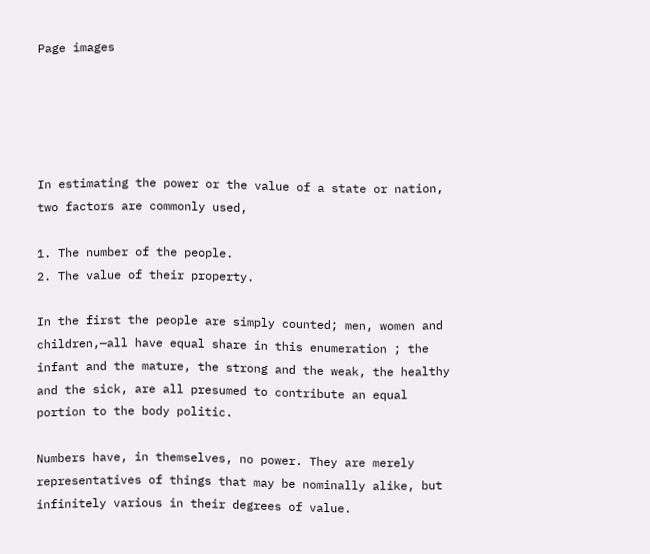Page images





In estimating the power or the value of a state or nation, two factors are commonly used,

1. The number of the people.
2. The value of their property.

In the first the people are simply counted; men, women and children,—all have equal share in this enumeration ; the infant and the mature, the strong and the weak, the healthy and the sick, are all presumed to contribute an equal portion to the body politic.

Numbers have, in themselves, no power. They are merely representatives of things that may be nominally alike, but infinitely various in their degrees of value.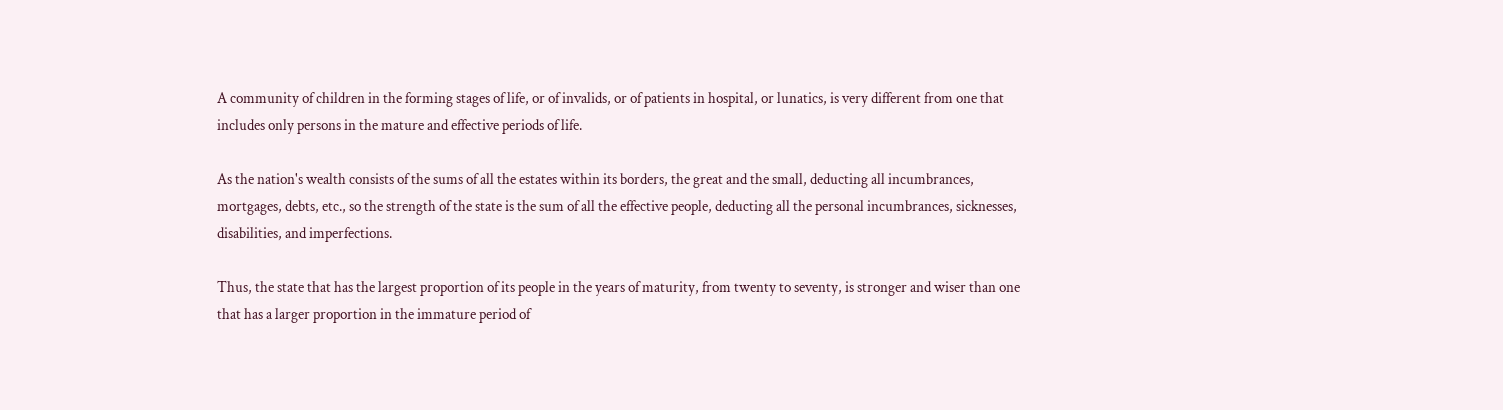A community of children in the forming stages of life, or of invalids, or of patients in hospital, or lunatics, is very different from one that includes only persons in the mature and effective periods of life.

As the nation's wealth consists of the sums of all the estates within its borders, the great and the small, deducting all incumbrances, mortgages, debts, etc., so the strength of the state is the sum of all the effective people, deducting all the personal incumbrances, sicknesses, disabilities, and imperfections.

Thus, the state that has the largest proportion of its people in the years of maturity, from twenty to seventy, is stronger and wiser than one that has a larger proportion in the immature period of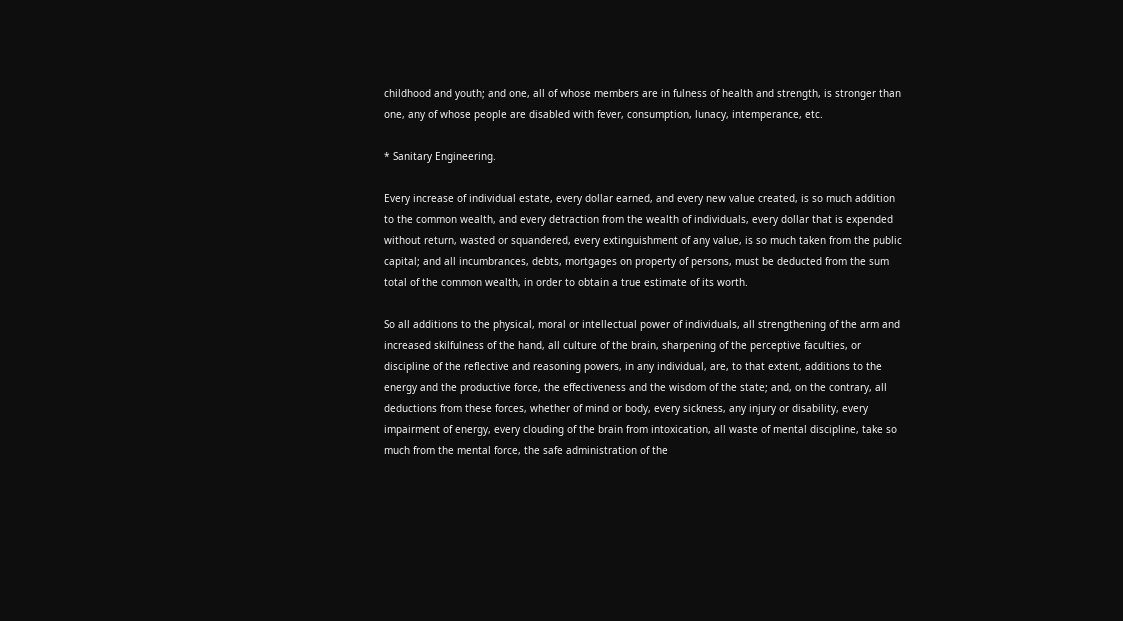childhood and youth; and one, all of whose members are in fulness of health and strength, is stronger than one, any of whose people are disabled with fever, consumption, lunacy, intemperance, etc.

* Sanitary Engineering.

Every increase of individual estate, every dollar earned, and every new value created, is so much addition to the common wealth, and every detraction from the wealth of individuals, every dollar that is expended without return, wasted or squandered, every extinguishment of any value, is so much taken from the public capital; and all incumbrances, debts, mortgages on property of persons, must be deducted from the sum total of the common wealth, in order to obtain a true estimate of its worth.

So all additions to the physical, moral or intellectual power of individuals, all strengthening of the arm and increased skilfulness of the hand, all culture of the brain, sharpening of the perceptive faculties, or discipline of the reflective and reasoning powers, in any individual, are, to that extent, additions to the energy and the productive force, the effectiveness and the wisdom of the state; and, on the contrary, all deductions from these forces, whether of mind or body, every sickness, any injury or disability, every impairment of energy, every clouding of the brain from intoxication, all waste of mental discipline, take so much from the mental force, the safe administration of the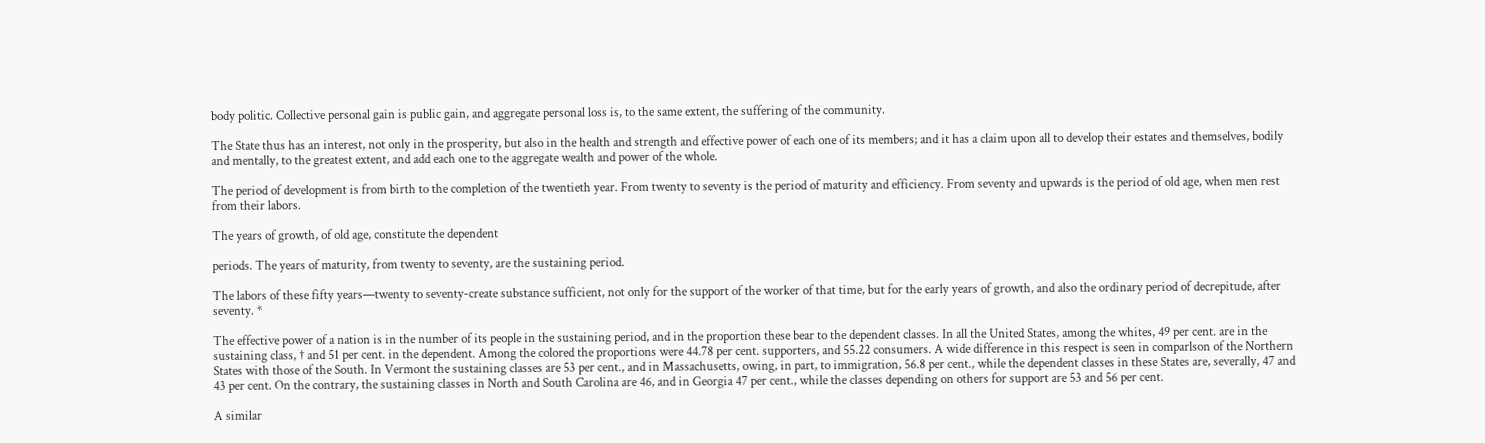body politic. Collective personal gain is public gain, and aggregate personal loss is, to the same extent, the suffering of the community.

The State thus has an interest, not only in the prosperity, but also in the health and strength and effective power of each one of its members; and it has a claim upon all to develop their estates and themselves, bodily and mentally, to the greatest extent, and add each one to the aggregate wealth and power of the whole.

The period of development is from birth to the completion of the twentieth year. From twenty to seventy is the period of maturity and efficiency. From seventy and upwards is the period of old age, when men rest from their labors.

The years of growth, of old age, constitute the dependent

periods. The years of maturity, from twenty to seventy, are the sustaining period.

The labors of these fifty years—twenty to seventy-create substance sufficient, not only for the support of the worker of that time, but for the early years of growth, and also the ordinary period of decrepitude, after seventy. *

The effective power of a nation is in the number of its people in the sustaining period, and in the proportion these bear to the dependent classes. In all the United States, among the whites, 49 per cent. are in the sustaining class, † and 51 per cent. in the dependent. Among the colored the proportions were 44.78 per cent. supporters, and 55.22 consumers. A wide difference in this respect is seen in comparlson of the Northern States with those of the South. In Vermont the sustaining classes are 53 per cent., and in Massachusetts, owing, in part, to immigration, 56.8 per cent., while the dependent classes in these States are, severally, 47 and 43 per cent. On the contrary, the sustaining classes in North and South Carolina are 46, and in Georgia 47 per cent., while the classes depending on others for support are 53 and 56 per cent.

A similar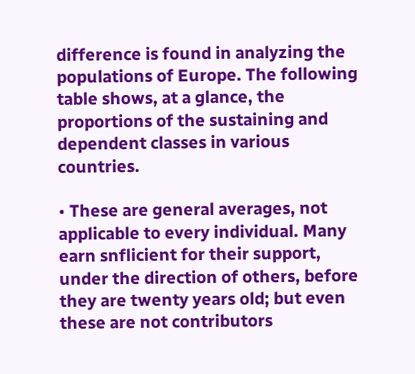difference is found in analyzing the populations of Europe. The following table shows, at a glance, the proportions of the sustaining and dependent classes in various countries.

• These are general averages, not applicable to every individual. Many earn snflicient for their support, under the direction of others, before they are twenty years old; but even these are not contributors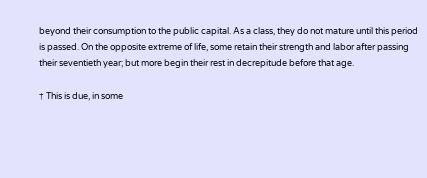beyond their consumption to the public capital. As a class, they do not mature until this period is passed. On the opposite extreme of life, some retain their strength and labor after passing their seventieth year; but more begin their rest in decrepitude before that age.

† This is due, in some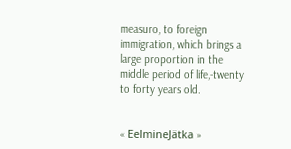measuro, to foreign immigration, which brings a large proportion in the middle period of life,-twenty to forty years old.


« EelmineJätka »